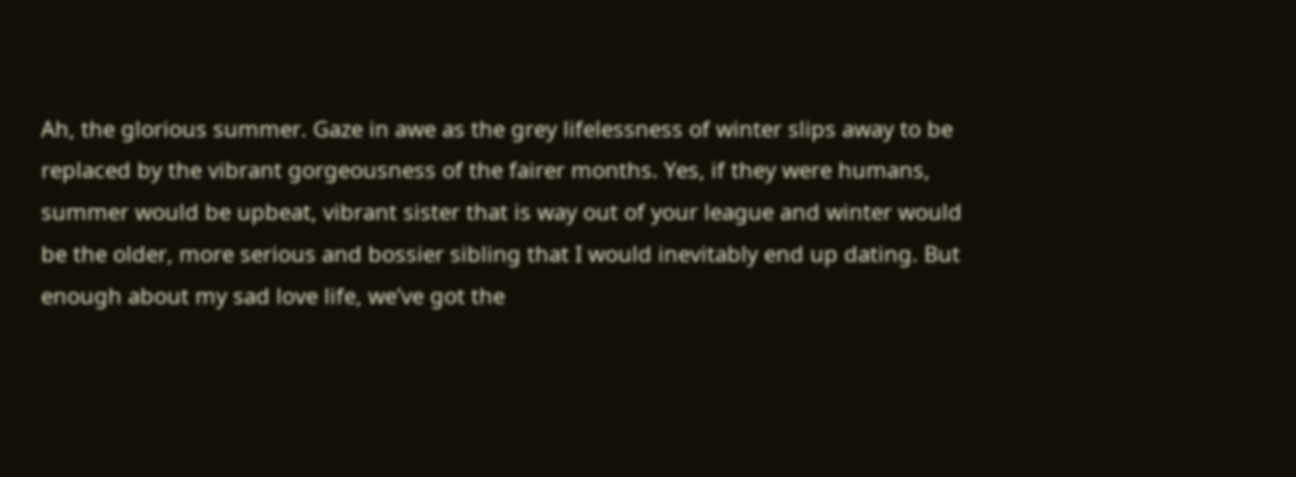Ah, the glorious summer. Gaze in awe as the grey lifelessness of winter slips away to be replaced by the vibrant gorgeousness of the fairer months. Yes, if they were humans, summer would be upbeat, vibrant sister that is way out of your league and winter would be the older, more serious and bossier sibling that I would inevitably end up dating. But enough about my sad love life, we’ve got the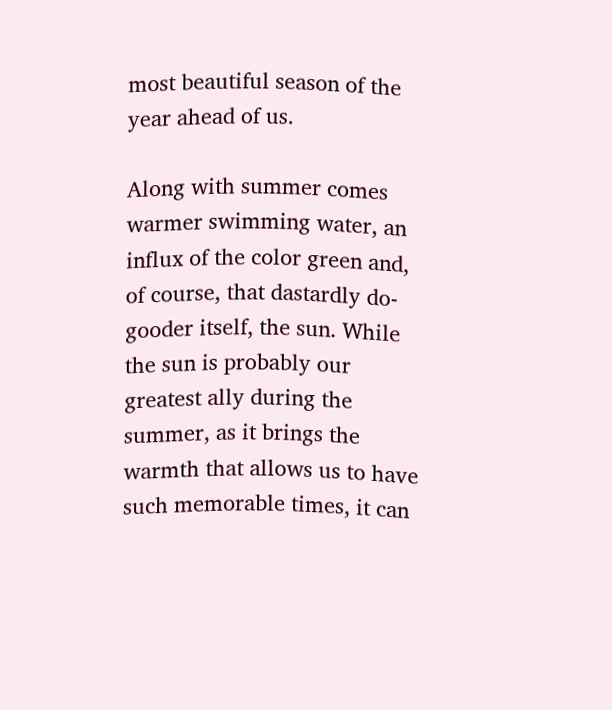most beautiful season of the year ahead of us.

Along with summer comes warmer swimming water, an influx of the color green and, of course, that dastardly do-gooder itself, the sun. While the sun is probably our greatest ally during the summer, as it brings the warmth that allows us to have such memorable times, it can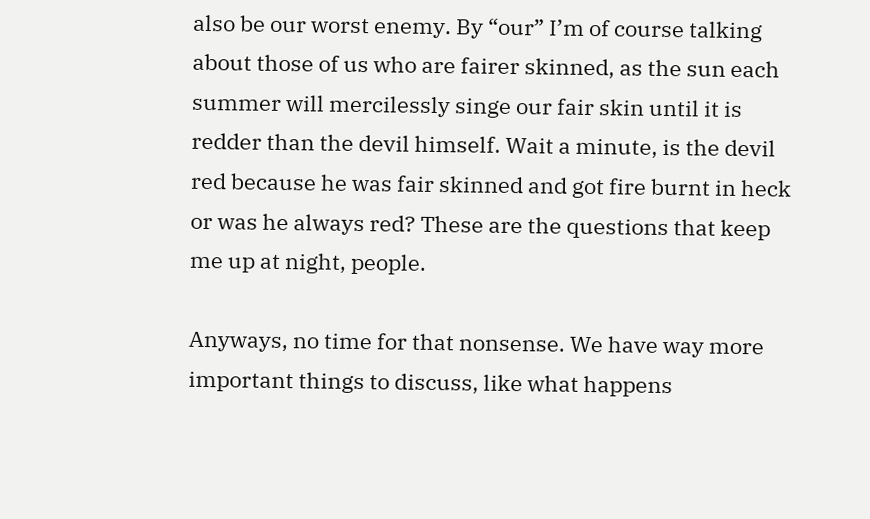also be our worst enemy. By “our” I’m of course talking about those of us who are fairer skinned, as the sun each summer will mercilessly singe our fair skin until it is redder than the devil himself. Wait a minute, is the devil red because he was fair skinned and got fire burnt in heck or was he always red? These are the questions that keep me up at night, people.

Anyways, no time for that nonsense. We have way more important things to discuss, like what happens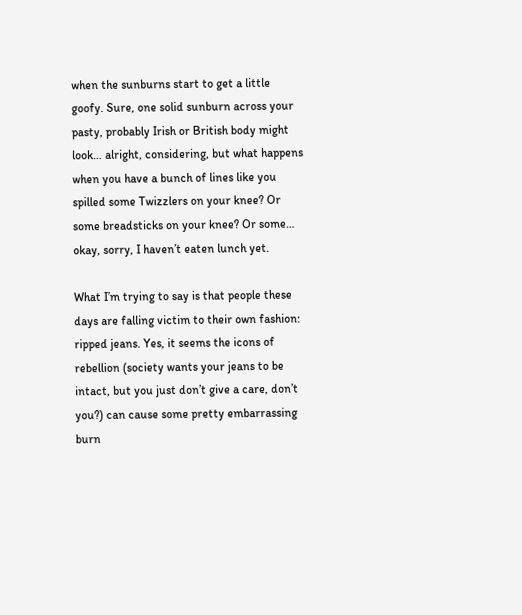when the sunburns start to get a little goofy. Sure, one solid sunburn across your pasty, probably Irish or British body might look… alright, considering, but what happens when you have a bunch of lines like you spilled some Twizzlers on your knee? Or some breadsticks on your knee? Or some… okay, sorry, I haven’t eaten lunch yet.

What I’m trying to say is that people these days are falling victim to their own fashion: ripped jeans. Yes, it seems the icons of rebellion (society wants your jeans to be intact, but you just don’t give a care, don’t you?) can cause some pretty embarrassing burn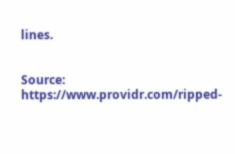lines.


Source: https://www.providr.com/ripped-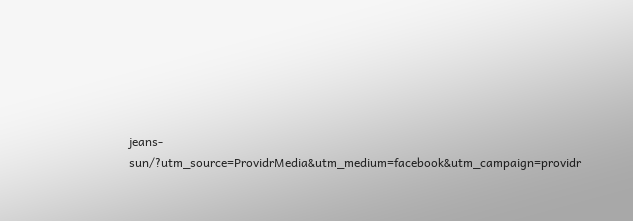jeans-sun/?utm_source=ProvidrMedia&utm_medium=facebook&utm_campaign=providr